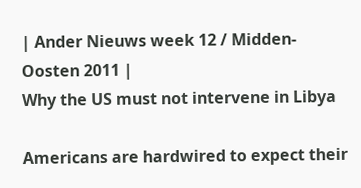| Ander Nieuws week 12 / Midden-Oosten 2011 |
Why the US must not intervene in Libya

Americans are hardwired to expect their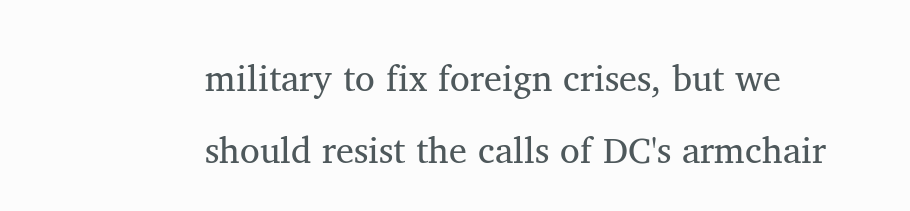military to fix foreign crises, but we should resist the calls of DC's armchair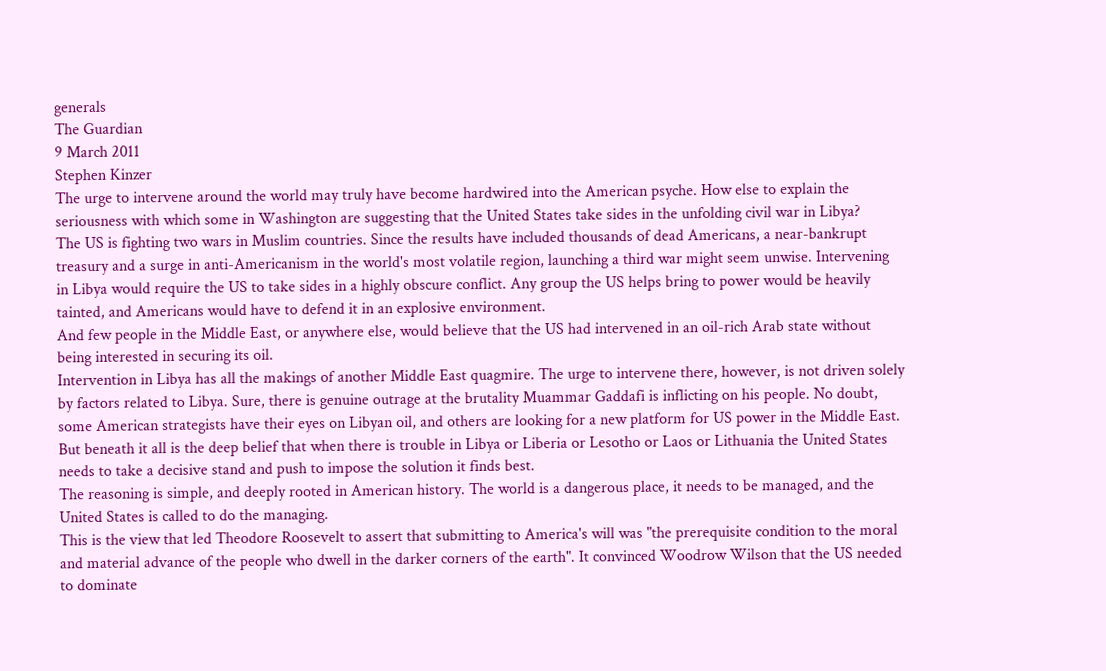generals
The Guardian
9 March 2011
Stephen Kinzer
The urge to intervene around the world may truly have become hardwired into the American psyche. How else to explain the seriousness with which some in Washington are suggesting that the United States take sides in the unfolding civil war in Libya?
The US is fighting two wars in Muslim countries. Since the results have included thousands of dead Americans, a near-bankrupt treasury and a surge in anti-Americanism in the world's most volatile region, launching a third war might seem unwise. Intervening in Libya would require the US to take sides in a highly obscure conflict. Any group the US helps bring to power would be heavily tainted, and Americans would have to defend it in an explosive environment.
And few people in the Middle East, or anywhere else, would believe that the US had intervened in an oil-rich Arab state without being interested in securing its oil.
Intervention in Libya has all the makings of another Middle East quagmire. The urge to intervene there, however, is not driven solely by factors related to Libya. Sure, there is genuine outrage at the brutality Muammar Gaddafi is inflicting on his people. No doubt, some American strategists have their eyes on Libyan oil, and others are looking for a new platform for US power in the Middle East. But beneath it all is the deep belief that when there is trouble in Libya or Liberia or Lesotho or Laos or Lithuania the United States needs to take a decisive stand and push to impose the solution it finds best.
The reasoning is simple, and deeply rooted in American history. The world is a dangerous place, it needs to be managed, and the United States is called to do the managing.
This is the view that led Theodore Roosevelt to assert that submitting to America's will was "the prerequisite condition to the moral and material advance of the people who dwell in the darker corners of the earth". It convinced Woodrow Wilson that the US needed to dominate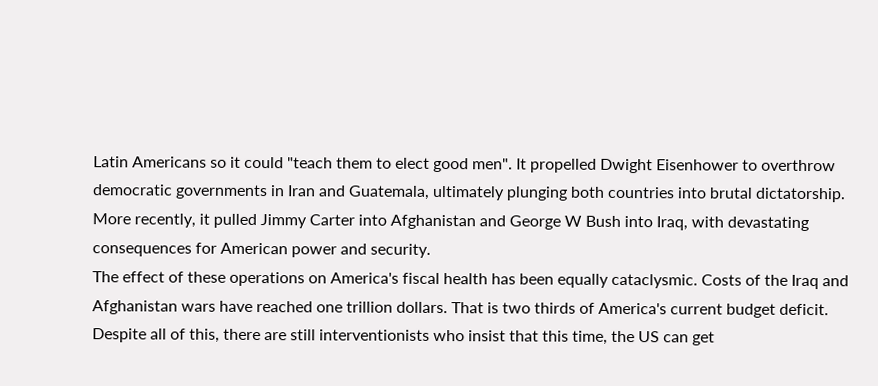Latin Americans so it could "teach them to elect good men". It propelled Dwight Eisenhower to overthrow democratic governments in Iran and Guatemala, ultimately plunging both countries into brutal dictatorship. More recently, it pulled Jimmy Carter into Afghanistan and George W Bush into Iraq, with devastating consequences for American power and security.
The effect of these operations on America's fiscal health has been equally cataclysmic. Costs of the Iraq and Afghanistan wars have reached one trillion dollars. That is two thirds of America's current budget deficit.
Despite all of this, there are still interventionists who insist that this time, the US can get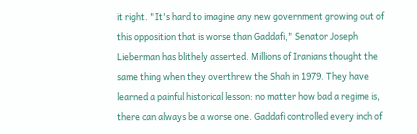it right. "It's hard to imagine any new government growing out of this opposition that is worse than Gaddafi," Senator Joseph Lieberman has blithely asserted. Millions of Iranians thought the same thing when they overthrew the Shah in 1979. They have learned a painful historical lesson: no matter how bad a regime is, there can always be a worse one. Gaddafi controlled every inch of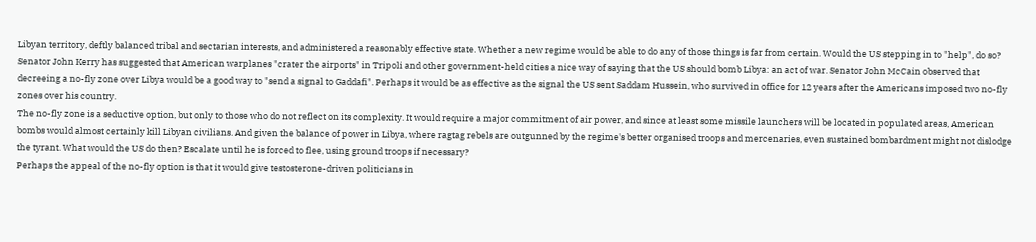Libyan territory, deftly balanced tribal and sectarian interests, and administered a reasonably effective state. Whether a new regime would be able to do any of those things is far from certain. Would the US stepping in to "help", do so?
Senator John Kerry has suggested that American warplanes "crater the airports" in Tripoli and other government-held cities a nice way of saying that the US should bomb Libya: an act of war. Senator John McCain observed that decreeing a no-fly zone over Libya would be a good way to "send a signal to Gaddafi". Perhaps it would be as effective as the signal the US sent Saddam Hussein, who survived in office for 12 years after the Americans imposed two no-fly zones over his country.
The no-fly zone is a seductive option, but only to those who do not reflect on its complexity. It would require a major commitment of air power, and since at least some missile launchers will be located in populated areas, American bombs would almost certainly kill Libyan civilians. And given the balance of power in Libya, where ragtag rebels are outgunned by the regime's better organised troops and mercenaries, even sustained bombardment might not dislodge the tyrant. What would the US do then? Escalate until he is forced to flee, using ground troops if necessary?
Perhaps the appeal of the no-fly option is that it would give testosterone-driven politicians in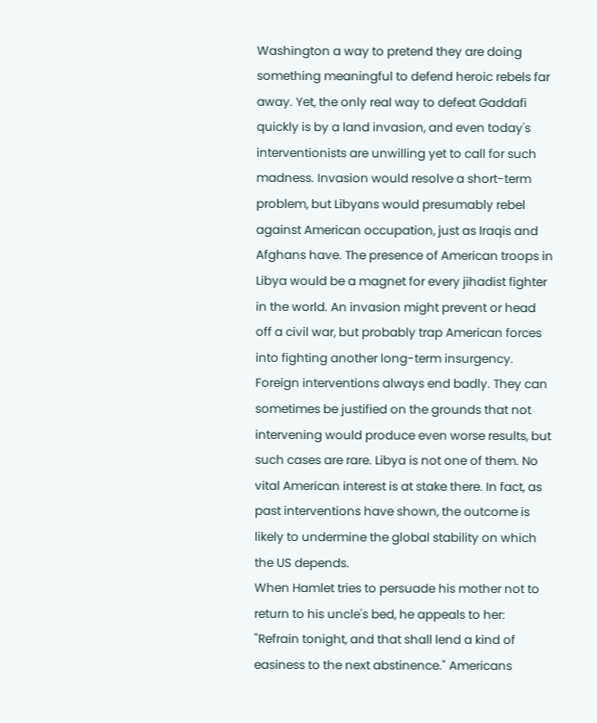Washington a way to pretend they are doing something meaningful to defend heroic rebels far away. Yet, the only real way to defeat Gaddafi quickly is by a land invasion, and even today's interventionists are unwilling yet to call for such madness. Invasion would resolve a short-term problem, but Libyans would presumably rebel against American occupation, just as Iraqis and Afghans have. The presence of American troops in Libya would be a magnet for every jihadist fighter in the world. An invasion might prevent or head off a civil war, but probably trap American forces into fighting another long-term insurgency.
Foreign interventions always end badly. They can sometimes be justified on the grounds that not intervening would produce even worse results, but such cases are rare. Libya is not one of them. No vital American interest is at stake there. In fact, as past interventions have shown, the outcome is likely to undermine the global stability on which the US depends.
When Hamlet tries to persuade his mother not to return to his uncle's bed, he appeals to her: "Refrain tonight, and that shall lend a kind of easiness to the next abstinence." Americans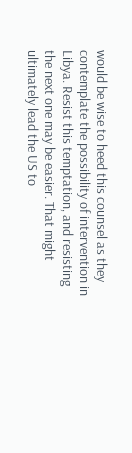would be wise to heed this counsel as they contemplate the possibility of intervention in Libya. Resist this temptation, and resisting the next one may be easier. That might ultimately lead the US to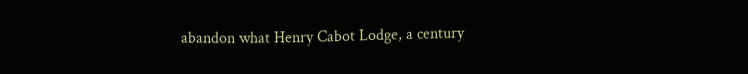abandon what Henry Cabot Lodge, a century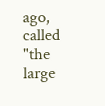ago, called "the large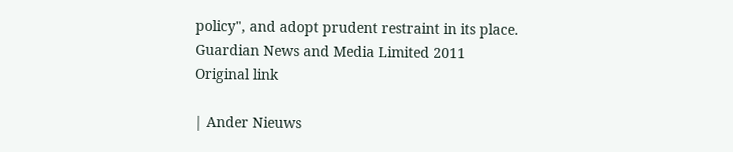policy", and adopt prudent restraint in its place.
Guardian News and Media Limited 2011
Original link

| Ander Nieuws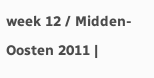week 12 / Midden-Oosten 2011 |